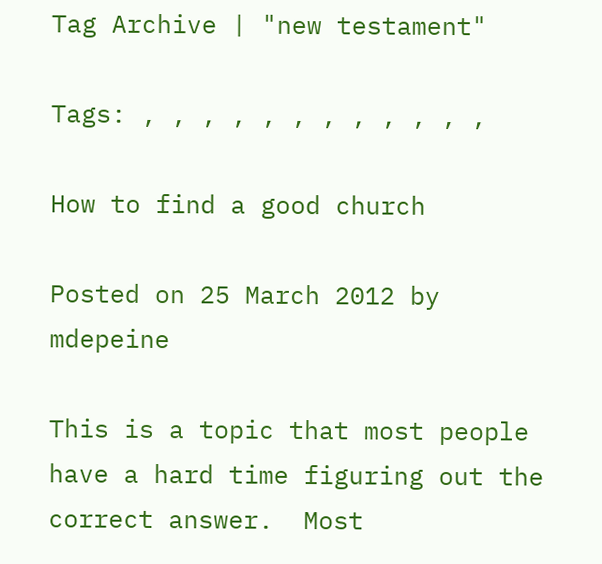Tag Archive | "new testament"

Tags: , , , , , , , , , , , ,

How to find a good church

Posted on 25 March 2012 by mdepeine

This is a topic that most people have a hard time figuring out the correct answer.  Most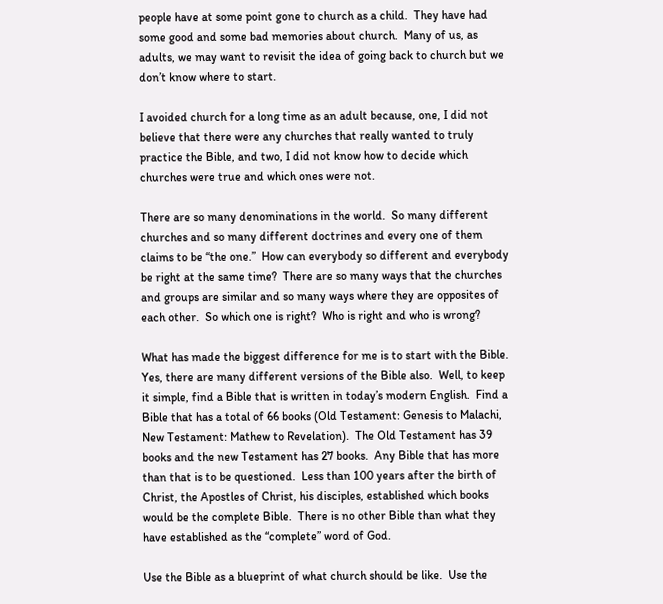people have at some point gone to church as a child.  They have had some good and some bad memories about church.  Many of us, as adults, we may want to revisit the idea of going back to church but we don’t know where to start.

I avoided church for a long time as an adult because, one, I did not believe that there were any churches that really wanted to truly practice the Bible, and two, I did not know how to decide which churches were true and which ones were not.

There are so many denominations in the world.  So many different churches and so many different doctrines and every one of them claims to be “the one.”  How can everybody so different and everybody be right at the same time?  There are so many ways that the churches and groups are similar and so many ways where they are opposites of each other.  So which one is right?  Who is right and who is wrong?

What has made the biggest difference for me is to start with the Bible.  Yes, there are many different versions of the Bible also.  Well, to keep it simple, find a Bible that is written in today’s modern English.  Find a Bible that has a total of 66 books (Old Testament: Genesis to Malachi, New Testament: Mathew to Revelation).  The Old Testament has 39 books and the new Testament has 27 books.  Any Bible that has more than that is to be questioned.  Less than 100 years after the birth of Christ, the Apostles of Christ, his disciples, established which books would be the complete Bible.  There is no other Bible than what they have established as the “complete” word of God.

Use the Bible as a blueprint of what church should be like.  Use the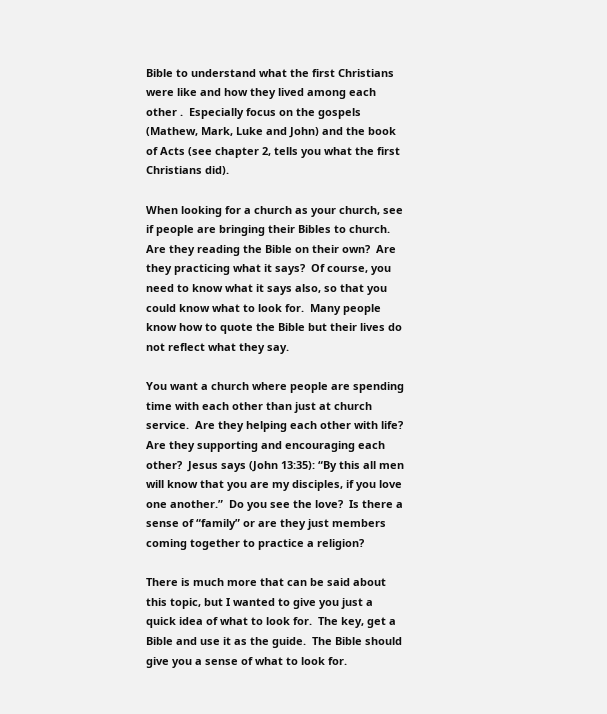Bible to understand what the first Christians were like and how they lived among each other .  Especially focus on the gospels (Mathew, Mark, Luke and John) and the book of Acts (see chapter 2, tells you what the first Christians did).

When looking for a church as your church, see if people are bringing their Bibles to church.  Are they reading the Bible on their own?  Are they practicing what it says?  Of course, you need to know what it says also, so that you could know what to look for.  Many people know how to quote the Bible but their lives do not reflect what they say.

You want a church where people are spending time with each other than just at church service.  Are they helping each other with life?  Are they supporting and encouraging each other?  Jesus says (John 13:35): “By this all men will know that you are my disciples, if you love one another.”  Do you see the love?  Is there a sense of “family” or are they just members coming together to practice a religion?

There is much more that can be said about this topic, but I wanted to give you just a quick idea of what to look for.  The key, get a Bible and use it as the guide.  The Bible should give you a sense of what to look for.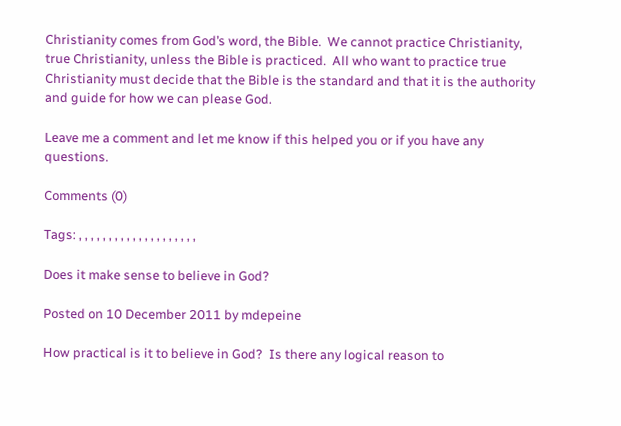Christianity comes from God’s word, the Bible.  We cannot practice Christianity, true Christianity, unless the Bible is practiced.  All who want to practice true Christianity must decide that the Bible is the standard and that it is the authority and guide for how we can please God.

Leave me a comment and let me know if this helped you or if you have any questions.

Comments (0)

Tags: , , , , , , , , , , , , , , , , , , , ,

Does it make sense to believe in God?

Posted on 10 December 2011 by mdepeine

How practical is it to believe in God?  Is there any logical reason to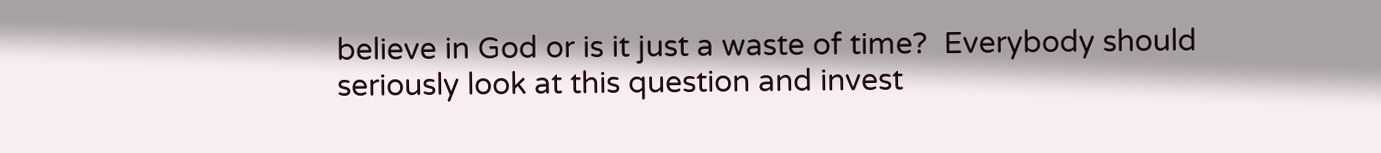believe in God or is it just a waste of time?  Everybody should seriously look at this question and invest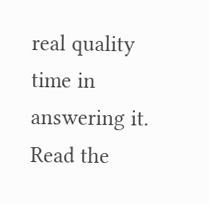real quality time in answering it.  Read the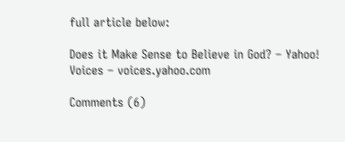full article below:

Does it Make Sense to Believe in God? – Yahoo! Voices – voices.yahoo.com

Comments (6)